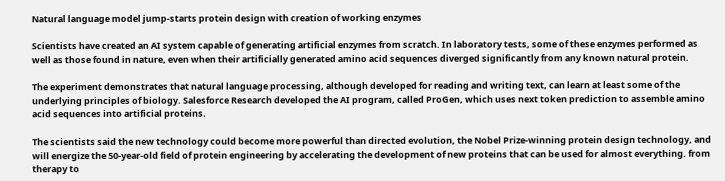Natural language model jump-starts protein design with creation of working enzymes

Scientists have created an AI system capable of generating artificial enzymes from scratch. In laboratory tests, some of these enzymes performed as well as those found in nature, even when their artificially generated amino acid sequences diverged significantly from any known natural protein.

The experiment demonstrates that natural language processing, although developed for reading and writing text, can learn at least some of the underlying principles of biology. Salesforce Research developed the AI program, called ProGen, which uses next token prediction to assemble amino acid sequences into artificial proteins.

The scientists said the new technology could become more powerful than directed evolution, the Nobel Prize-winning protein design technology, and will energize the 50-year-old field of protein engineering by accelerating the development of new proteins that can be used for almost everything. from therapy to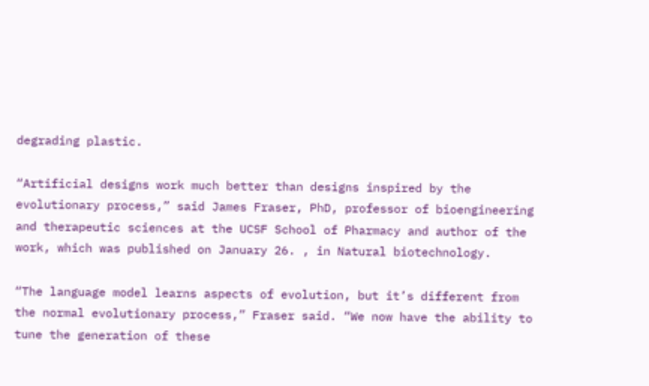degrading plastic.

“Artificial designs work much better than designs inspired by the evolutionary process,” said James Fraser, PhD, professor of bioengineering and therapeutic sciences at the UCSF School of Pharmacy and author of the work, which was published on January 26. , in Natural biotechnology.

“The language model learns aspects of evolution, but it’s different from the normal evolutionary process,” Fraser said. “We now have the ability to tune the generation of these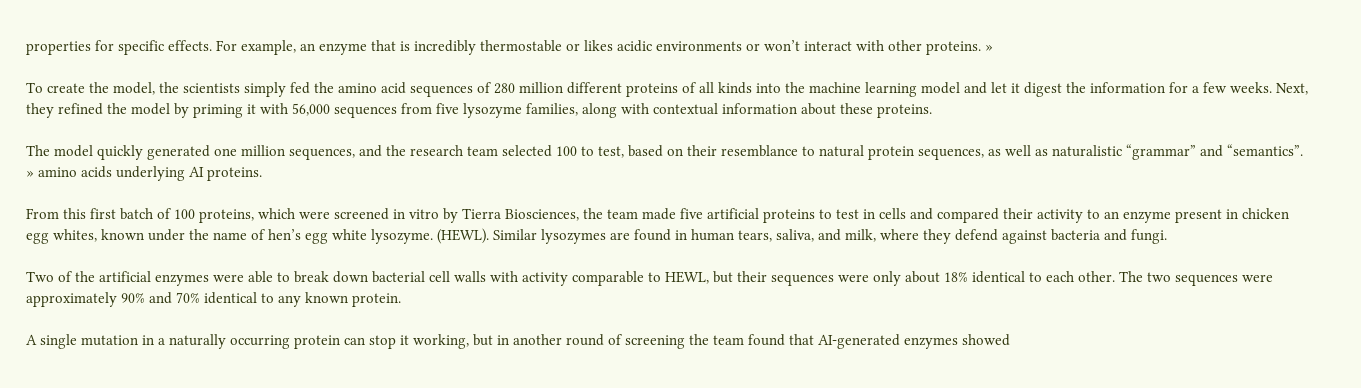properties for specific effects. For example, an enzyme that is incredibly thermostable or likes acidic environments or won’t interact with other proteins. »

To create the model, the scientists simply fed the amino acid sequences of 280 million different proteins of all kinds into the machine learning model and let it digest the information for a few weeks. Next, they refined the model by priming it with 56,000 sequences from five lysozyme families, along with contextual information about these proteins.

The model quickly generated one million sequences, and the research team selected 100 to test, based on their resemblance to natural protein sequences, as well as naturalistic “grammar” and “semantics”. » amino acids underlying AI proteins.

From this first batch of 100 proteins, which were screened in vitro by Tierra Biosciences, the team made five artificial proteins to test in cells and compared their activity to an enzyme present in chicken egg whites, known under the name of hen’s egg white lysozyme. (HEWL). Similar lysozymes are found in human tears, saliva, and milk, where they defend against bacteria and fungi.

Two of the artificial enzymes were able to break down bacterial cell walls with activity comparable to HEWL, but their sequences were only about 18% identical to each other. The two sequences were approximately 90% and 70% identical to any known protein.

A single mutation in a naturally occurring protein can stop it working, but in another round of screening the team found that AI-generated enzymes showed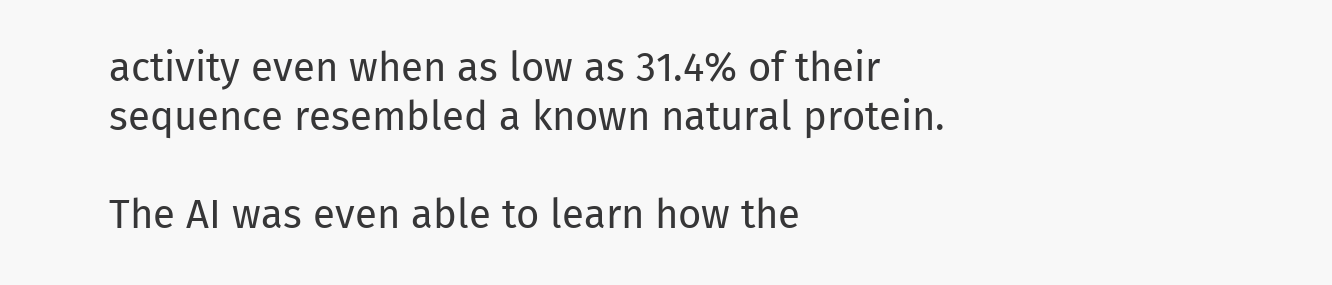activity even when as low as 31.4% of their sequence resembled a known natural protein.

The AI was even able to learn how the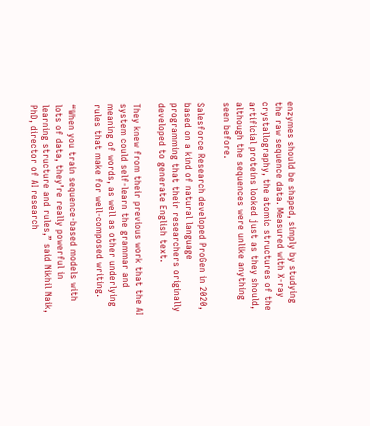enzymes should be shaped, simply by studying the raw sequence data. Measured with X-ray crystallography, the atomic structures of the artificial proteins looked just as they should, although the sequences were unlike anything seen before.

Salesforce Research developed ProGen in 2020, based on a kind of natural language programming that their researchers originally developed to generate English text.

They knew from their previous work that the AI system could self-learn the grammar and meaning of words, as well as other underlying rules that make for well-composed writing.

“When you train sequence-based models with lots of data, they’re really powerful in learning structure and rules,” said Nikhil Naik, PhD, director of AI research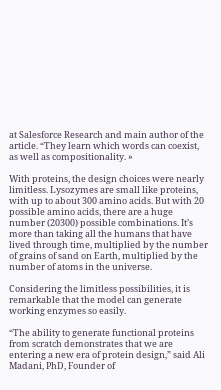at Salesforce Research and main author of the article. “They learn which words can coexist, as well as compositionality. »

With proteins, the design choices were nearly limitless. Lysozymes are small like proteins, with up to about 300 amino acids. But with 20 possible amino acids, there are a huge number (20300) possible combinations. It’s more than taking all the humans that have lived through time, multiplied by the number of grains of sand on Earth, multiplied by the number of atoms in the universe.

Considering the limitless possibilities, it is remarkable that the model can generate working enzymes so easily.

“The ability to generate functional proteins from scratch demonstrates that we are entering a new era of protein design,” said Ali Madani, PhD, Founder of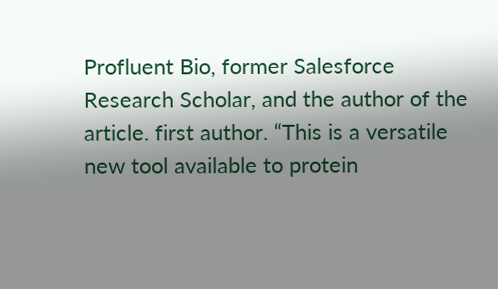Profluent Bio, former Salesforce Research Scholar, and the author of the article. first author. “This is a versatile new tool available to protein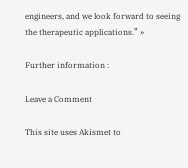engineers, and we look forward to seeing the therapeutic applications.” »

Further information :

Leave a Comment

This site uses Akismet to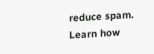reduce spam. Learn how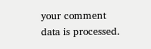your comment data is processed.